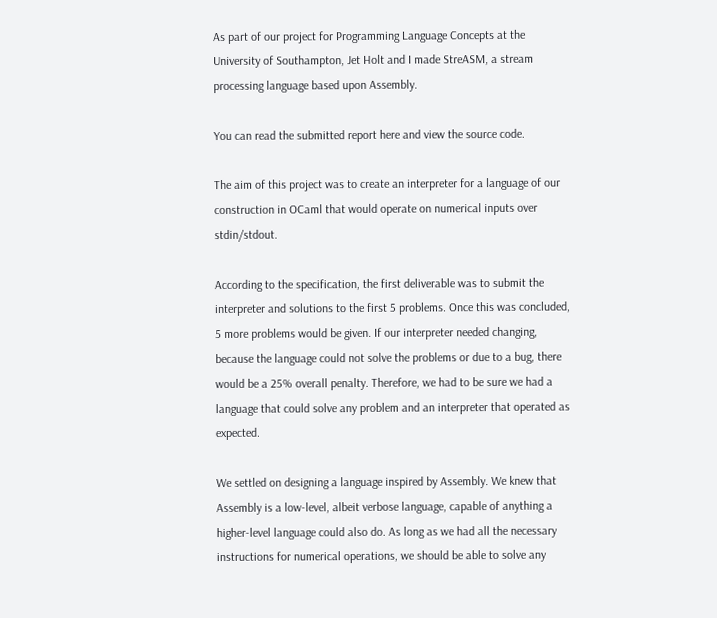As part of our project for Programming Language Concepts at the University of Southampton, Jet Holt and I made StreASM, a stream processing language based upon Assembly.

You can read the submitted report here and view the source code.

The aim of this project was to create an interpreter for a language of our construction in OCaml that would operate on numerical inputs over stdin/stdout.

According to the specification, the first deliverable was to submit the interpreter and solutions to the first 5 problems. Once this was concluded, 5 more problems would be given. If our interpreter needed changing, because the language could not solve the problems or due to a bug, there would be a 25% overall penalty. Therefore, we had to be sure we had a language that could solve any problem and an interpreter that operated as expected.

We settled on designing a language inspired by Assembly. We knew that Assembly is a low-level, albeit verbose language, capable of anything a higher-level language could also do. As long as we had all the necessary instructions for numerical operations, we should be able to solve any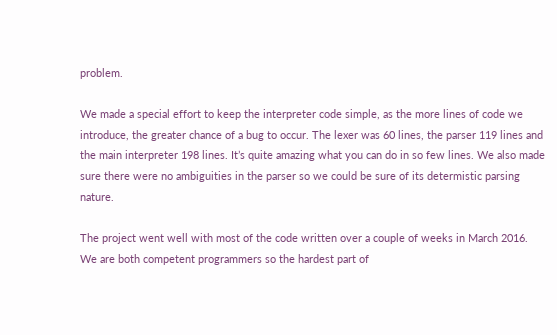problem.

We made a special effort to keep the interpreter code simple, as the more lines of code we introduce, the greater chance of a bug to occur. The lexer was 60 lines, the parser 119 lines and the main interpreter 198 lines. It’s quite amazing what you can do in so few lines. We also made sure there were no ambiguities in the parser so we could be sure of its determistic parsing nature.

The project went well with most of the code written over a couple of weeks in March 2016. We are both competent programmers so the hardest part of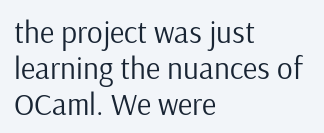the project was just learning the nuances of OCaml. We were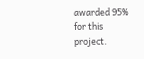awarded 95% for this project.